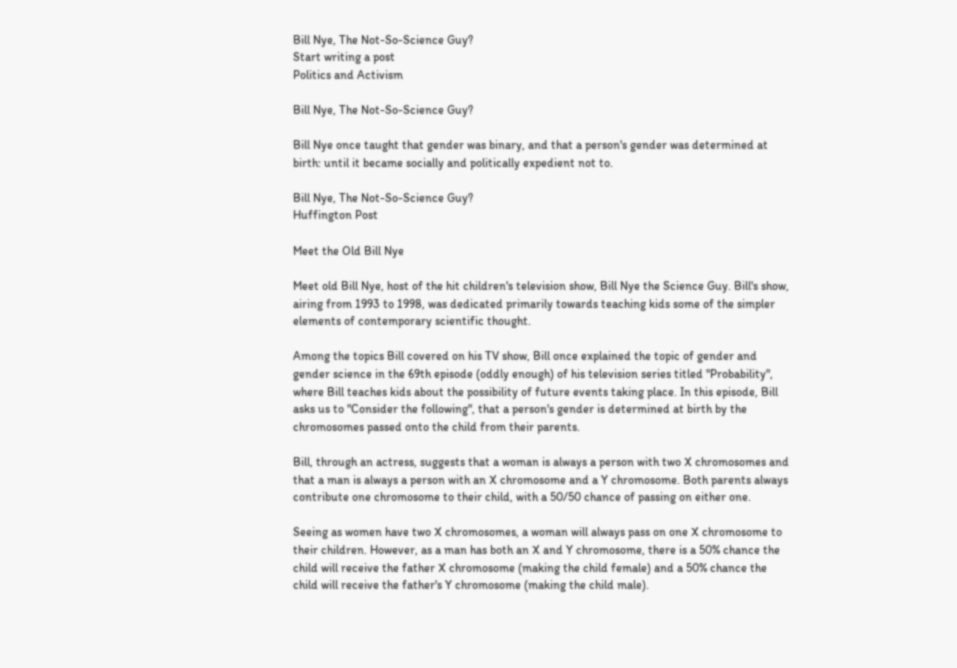Bill Nye, The Not-So-Science Guy?
Start writing a post
Politics and Activism

Bill Nye, The Not-So-Science Guy?

Bill Nye once taught that gender was binary, and that a person's gender was determined at birth: until it became socially and politically expedient not to.

Bill Nye, The Not-So-Science Guy?
Huffington Post

Meet the Old Bill Nye

Meet old Bill Nye, host of the hit children's television show, Bill Nye the Science Guy. Bill's show, airing from 1993 to 1998, was dedicated primarily towards teaching kids some of the simpler elements of contemporary scientific thought.

Among the topics Bill covered on his TV show, Bill once explained the topic of gender and gender science in the 69th episode (oddly enough) of his television series titled "Probability", where Bill teaches kids about the possibility of future events taking place. In this episode, Bill asks us to "Consider the following", that a person's gender is determined at birth by the chromosomes passed onto the child from their parents.

Bill, through an actress, suggests that a woman is always a person with two X chromosomes and that a man is always a person with an X chromosome and a Y chromosome. Both parents always contribute one chromosome to their child, with a 50/50 chance of passing on either one.

Seeing as women have two X chromosomes, a woman will always pass on one X chromosome to their children. However, as a man has both an X and Y chromosome, there is a 50% chance the child will receive the father X chromosome (making the child female) and a 50% chance the child will receive the father's Y chromosome (making the child male).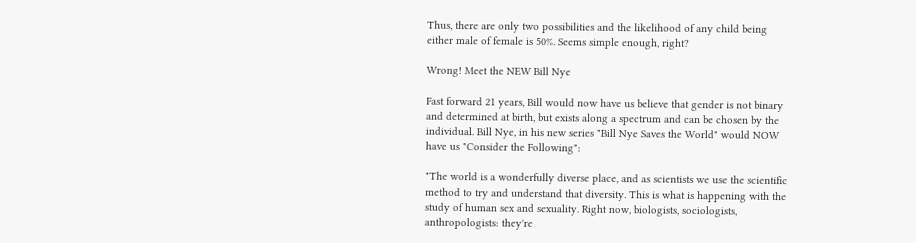Thus, there are only two possibilities and the likelihood of any child being either male of female is 50%. Seems simple enough, right?

Wrong! Meet the NEW Bill Nye

Fast forward 21 years, Bill would now have us believe that gender is not binary and determined at birth, but exists along a spectrum and can be chosen by the individual. Bill Nye, in his new series "Bill Nye Saves the World" would NOW have us "Consider the Following":

"The world is a wonderfully diverse place, and as scientists we use the scientific method to try and understand that diversity. This is what is happening with the study of human sex and sexuality. Right now, biologists, sociologists, anthropologists: they're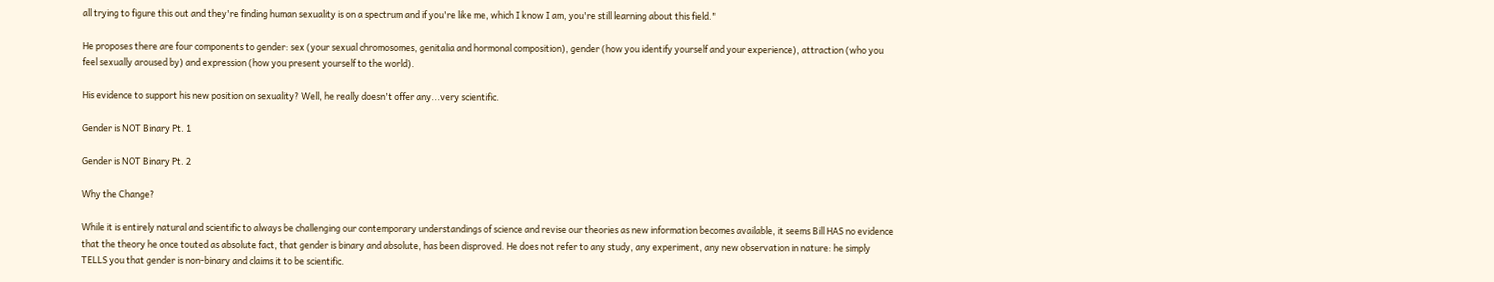all trying to figure this out and they're finding human sexuality is on a spectrum and if you're like me, which I know I am, you're still learning about this field."

He proposes there are four components to gender: sex (your sexual chromosomes, genitalia and hormonal composition), gender (how you identify yourself and your experience), attraction (who you feel sexually aroused by) and expression (how you present yourself to the world).

His evidence to support his new position on sexuality? Well, he really doesn't offer any...very scientific.

Gender is NOT Binary Pt. 1

Gender is NOT Binary Pt. 2

Why the Change?

While it is entirely natural and scientific to always be challenging our contemporary understandings of science and revise our theories as new information becomes available, it seems Bill HAS no evidence that the theory he once touted as absolute fact, that gender is binary and absolute, has been disproved. He does not refer to any study, any experiment, any new observation in nature: he simply TELLS you that gender is non-binary and claims it to be scientific.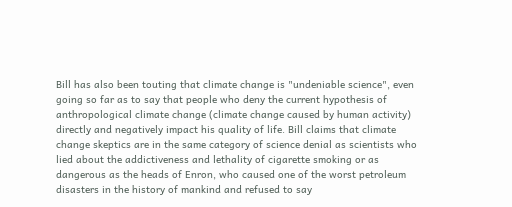Bill has also been touting that climate change is "undeniable science", even going so far as to say that people who deny the current hypothesis of anthropological climate change (climate change caused by human activity) directly and negatively impact his quality of life. Bill claims that climate change skeptics are in the same category of science denial as scientists who lied about the addictiveness and lethality of cigarette smoking or as dangerous as the heads of Enron, who caused one of the worst petroleum disasters in the history of mankind and refused to say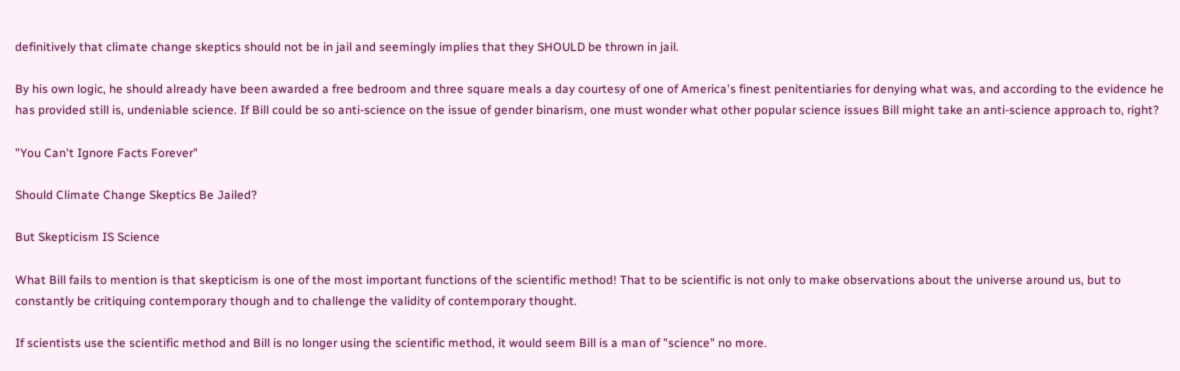definitively that climate change skeptics should not be in jail and seemingly implies that they SHOULD be thrown in jail.

By his own logic, he should already have been awarded a free bedroom and three square meals a day courtesy of one of America's finest penitentiaries for denying what was, and according to the evidence he has provided still is, undeniable science. If Bill could be so anti-science on the issue of gender binarism, one must wonder what other popular science issues Bill might take an anti-science approach to, right?

"You Can't Ignore Facts Forever"

Should Climate Change Skeptics Be Jailed?

But Skepticism IS Science

What Bill fails to mention is that skepticism is one of the most important functions of the scientific method! That to be scientific is not only to make observations about the universe around us, but to constantly be critiquing contemporary though and to challenge the validity of contemporary thought.

If scientists use the scientific method and Bill is no longer using the scientific method, it would seem Bill is a man of "science" no more.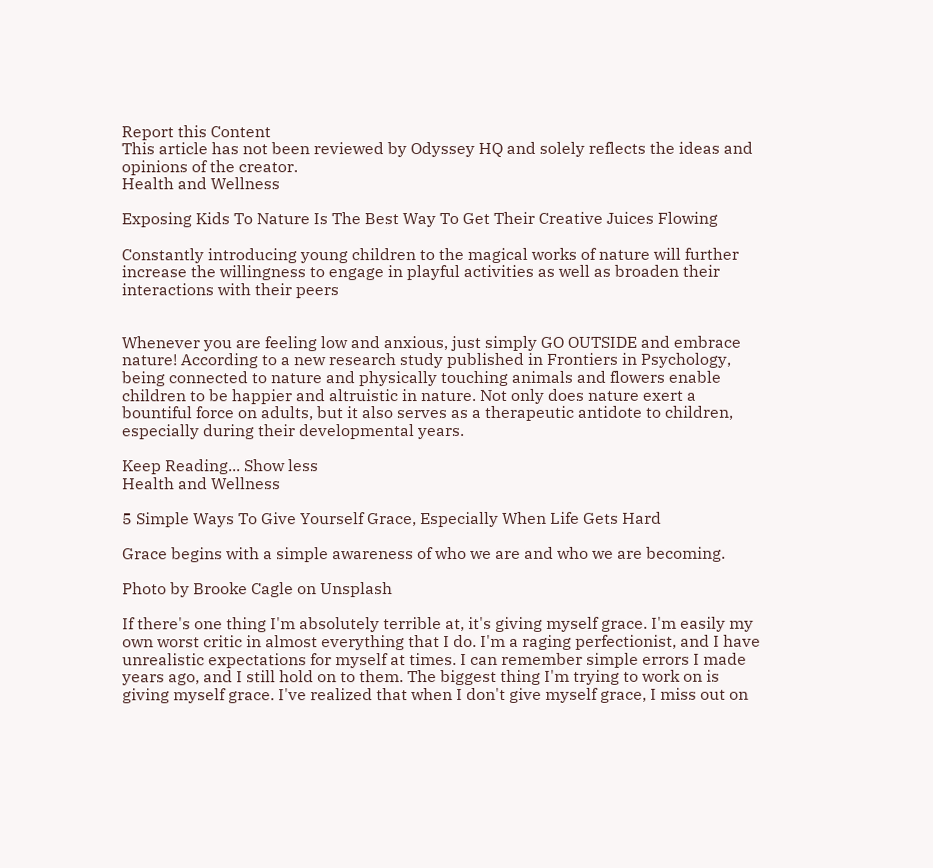Report this Content
This article has not been reviewed by Odyssey HQ and solely reflects the ideas and opinions of the creator.
Health and Wellness

Exposing Kids To Nature Is The Best Way To Get Their Creative Juices Flowing

Constantly introducing young children to the magical works of nature will further increase the willingness to engage in playful activities as well as broaden their interactions with their peers


Whenever you are feeling low and anxious, just simply GO OUTSIDE and embrace nature! According to a new research study published in Frontiers in Psychology, being connected to nature and physically touching animals and flowers enable children to be happier and altruistic in nature. Not only does nature exert a bountiful force on adults, but it also serves as a therapeutic antidote to children, especially during their developmental years.

Keep Reading... Show less
Health and Wellness

5 Simple Ways To Give Yourself Grace, Especially When Life Gets Hard

Grace begins with a simple awareness of who we are and who we are becoming.

Photo by Brooke Cagle on Unsplash

If there's one thing I'm absolutely terrible at, it's giving myself grace. I'm easily my own worst critic in almost everything that I do. I'm a raging perfectionist, and I have unrealistic expectations for myself at times. I can remember simple errors I made years ago, and I still hold on to them. The biggest thing I'm trying to work on is giving myself grace. I've realized that when I don't give myself grace, I miss out on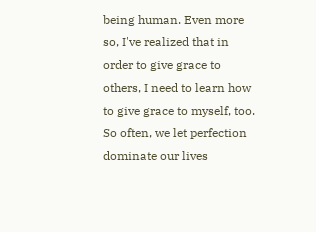being human. Even more so, I've realized that in order to give grace to others, I need to learn how to give grace to myself, too. So often, we let perfection dominate our lives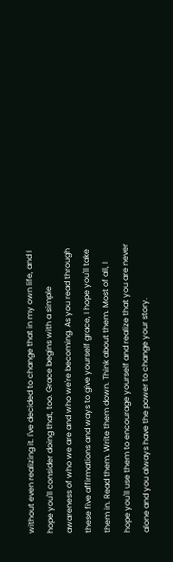without even realizing it. I've decided to change that in my own life, and I hope you'll consider doing that, too. Grace begins with a simple awareness of who we are and who we're becoming. As you read through these five affirmations and ways to give yourself grace, I hope you'll take them in. Read them. Write them down. Think about them. Most of all, I hope you'll use them to encourage yourself and realize that you are never alone and you always have the power to change your story.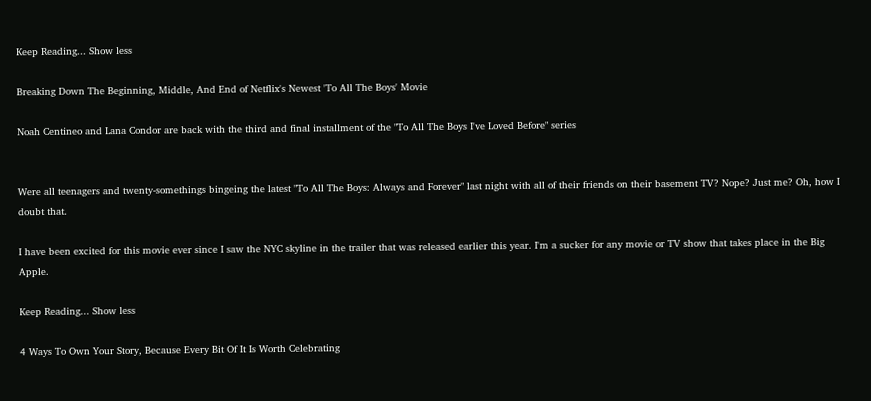Keep Reading... Show less

Breaking Down The Beginning, Middle, And End of Netflix's Newest 'To All The Boys' Movie

Noah Centineo and Lana Condor are back with the third and final installment of the "To All The Boys I've Loved Before" series


Were all teenagers and twenty-somethings bingeing the latest "To All The Boys: Always and Forever" last night with all of their friends on their basement TV? Nope? Just me? Oh, how I doubt that.

I have been excited for this movie ever since I saw the NYC skyline in the trailer that was released earlier this year. I'm a sucker for any movie or TV show that takes place in the Big Apple.

Keep Reading... Show less

4 Ways To Own Your Story, Because Every Bit Of It Is Worth Celebrating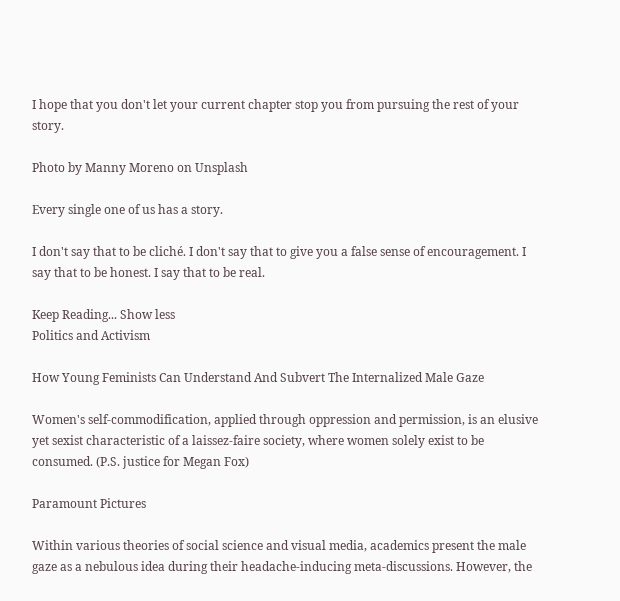I hope that you don't let your current chapter stop you from pursuing the rest of your story.

Photo by Manny Moreno on Unsplash

Every single one of us has a story.

I don't say that to be cliché. I don't say that to give you a false sense of encouragement. I say that to be honest. I say that to be real.

Keep Reading... Show less
Politics and Activism

How Young Feminists Can Understand And Subvert The Internalized Male Gaze

Women's self-commodification, applied through oppression and permission, is an elusive yet sexist characteristic of a laissez-faire society, where women solely exist to be consumed. (P.S. justice for Megan Fox)

Paramount Pictures

Within various theories of social science and visual media, academics present the male gaze as a nebulous idea during their headache-inducing meta-discussions. However, the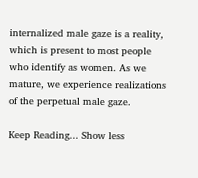internalized male gaze is a reality, which is present to most people who identify as women. As we mature, we experience realizations of the perpetual male gaze.

Keep Reading... Show less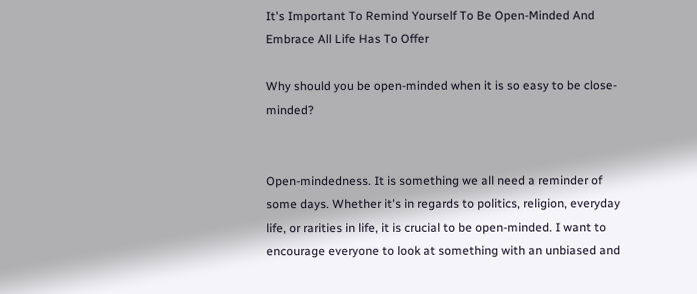It's Important To Remind Yourself To Be Open-Minded And Embrace All Life Has To Offer

Why should you be open-minded when it is so easy to be close-minded?


Open-mindedness. It is something we all need a reminder of some days. Whether it's in regards to politics, religion, everyday life, or rarities in life, it is crucial to be open-minded. I want to encourage everyone to look at something with an unbiased and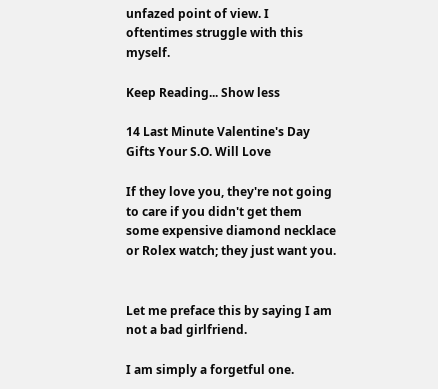unfazed point of view. I oftentimes struggle with this myself.

Keep Reading... Show less

14 Last Minute Valentine's Day Gifts Your S.O. Will Love

If they love you, they're not going to care if you didn't get them some expensive diamond necklace or Rolex watch; they just want you.


Let me preface this by saying I am not a bad girlfriend.

I am simply a forgetful one.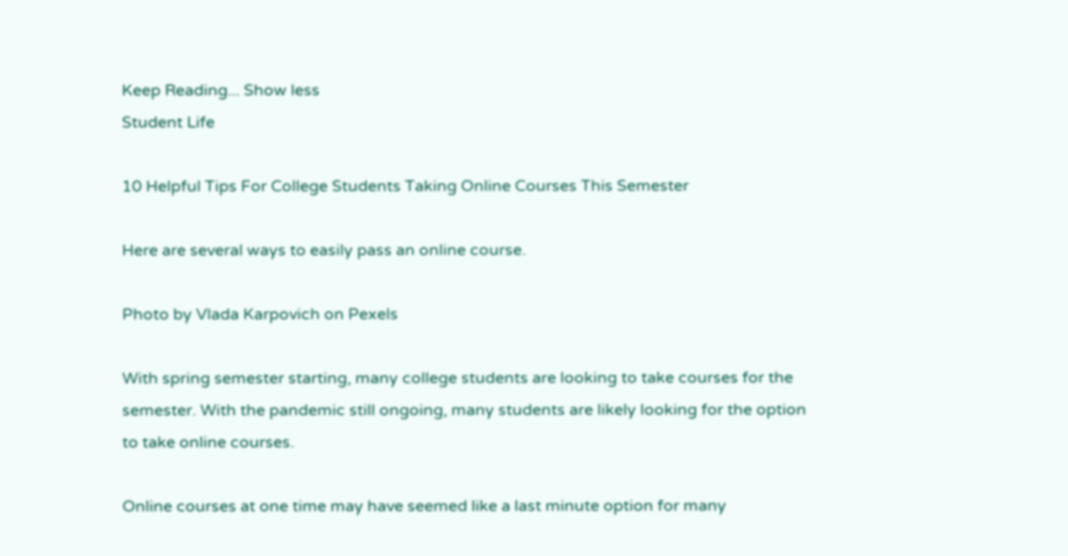Keep Reading... Show less
Student Life

10 Helpful Tips For College Students Taking Online Courses This Semester

Here are several ways to easily pass an online course.

Photo by Vlada Karpovich on Pexels

With spring semester starting, many college students are looking to take courses for the semester. With the pandemic still ongoing, many students are likely looking for the option to take online courses.

Online courses at one time may have seemed like a last minute option for many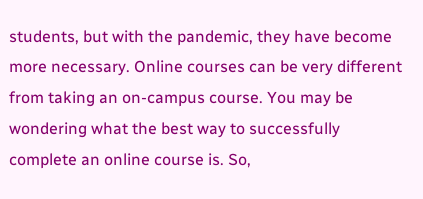students, but with the pandemic, they have become more necessary. Online courses can be very different from taking an on-campus course. You may be wondering what the best way to successfully complete an online course is. So,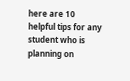here are 10 helpful tips for any student who is planning on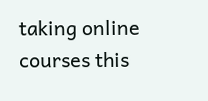taking online courses this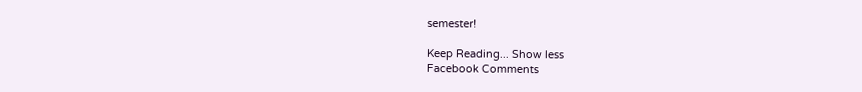semester!

Keep Reading... Show less
Facebook Comments